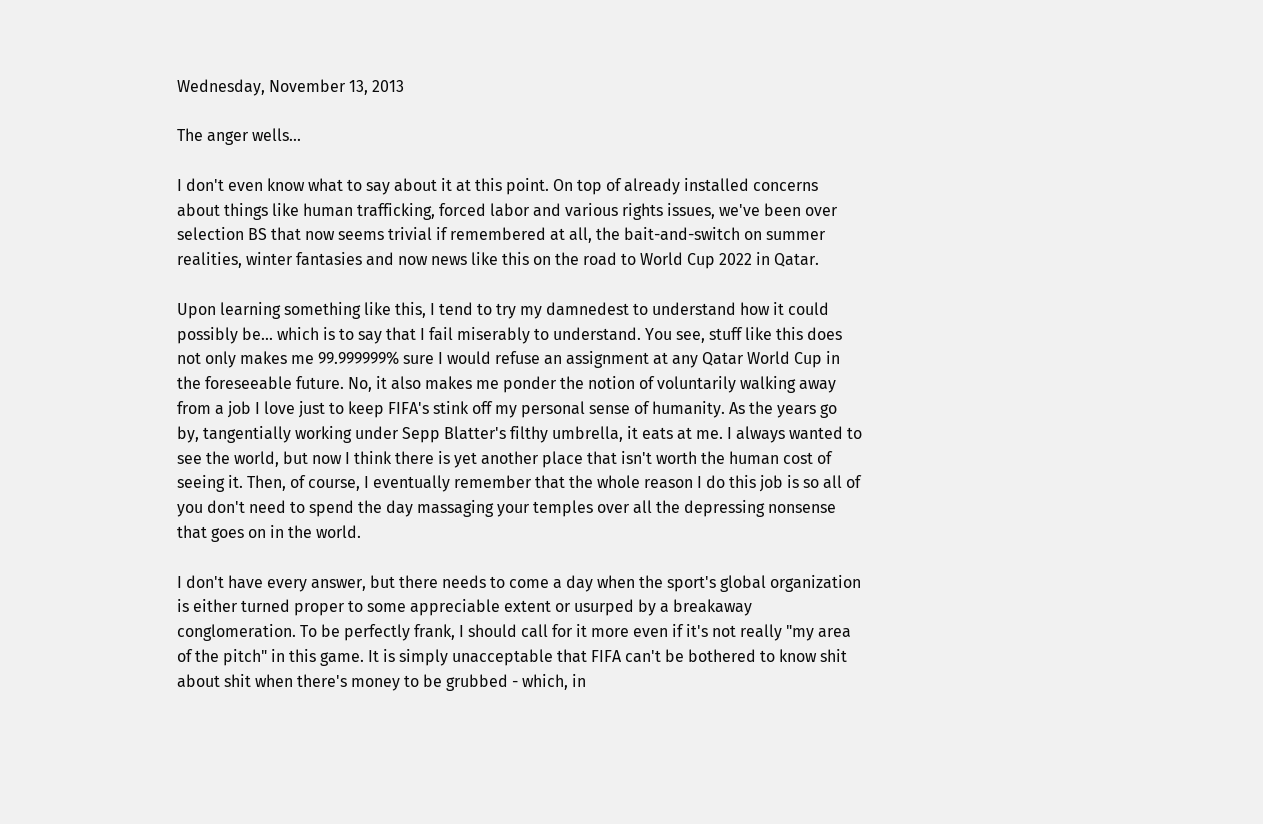Wednesday, November 13, 2013

The anger wells...

I don't even know what to say about it at this point. On top of already installed concerns about things like human trafficking, forced labor and various rights issues, we've been over selection BS that now seems trivial if remembered at all, the bait-and-switch on summer realities, winter fantasies and now news like this on the road to World Cup 2022 in Qatar.

Upon learning something like this, I tend to try my damnedest to understand how it could possibly be... which is to say that I fail miserably to understand. You see, stuff like this does not only makes me 99.999999% sure I would refuse an assignment at any Qatar World Cup in the foreseeable future. No, it also makes me ponder the notion of voluntarily walking away from a job I love just to keep FIFA's stink off my personal sense of humanity. As the years go by, tangentially working under Sepp Blatter's filthy umbrella, it eats at me. I always wanted to see the world, but now I think there is yet another place that isn't worth the human cost of seeing it. Then, of course, I eventually remember that the whole reason I do this job is so all of you don't need to spend the day massaging your temples over all the depressing nonsense that goes on in the world.

I don't have every answer, but there needs to come a day when the sport's global organization is either turned proper to some appreciable extent or usurped by a breakaway conglomeration. To be perfectly frank, I should call for it more even if it's not really "my area of the pitch" in this game. It is simply unacceptable that FIFA can't be bothered to know shit about shit when there's money to be grubbed - which, in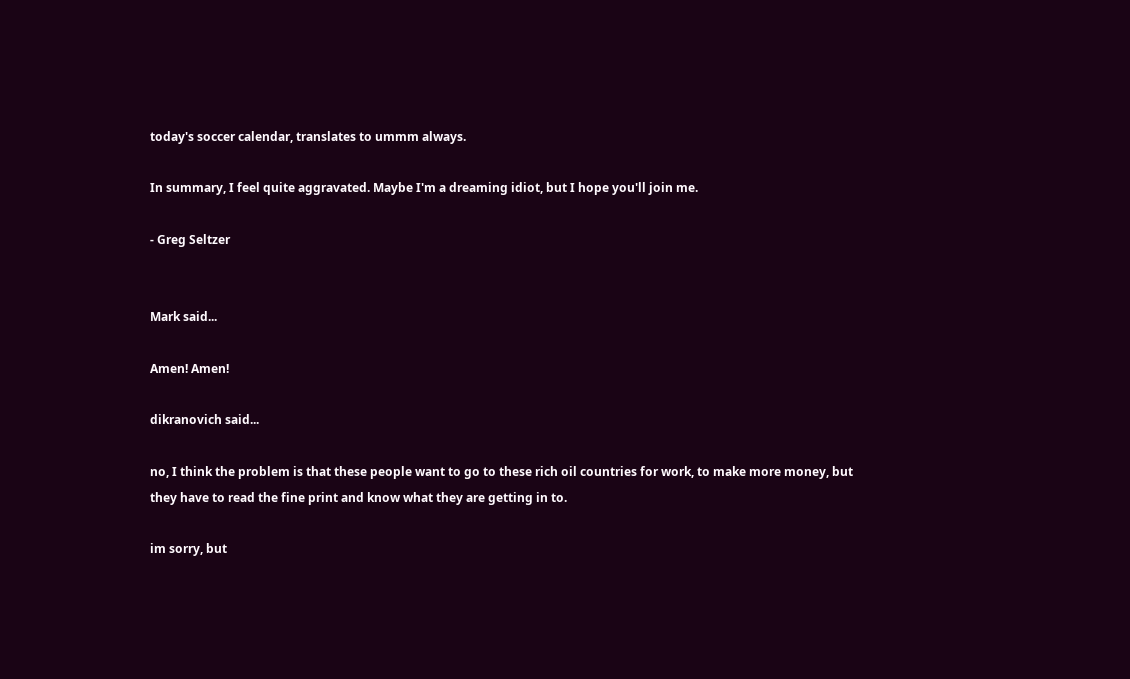today's soccer calendar, translates to ummm always.

In summary, I feel quite aggravated. Maybe I'm a dreaming idiot, but I hope you'll join me.

- Greg Seltzer


Mark said...

Amen! Amen!

dikranovich said...

no, I think the problem is that these people want to go to these rich oil countries for work, to make more money, but they have to read the fine print and know what they are getting in to.

im sorry, but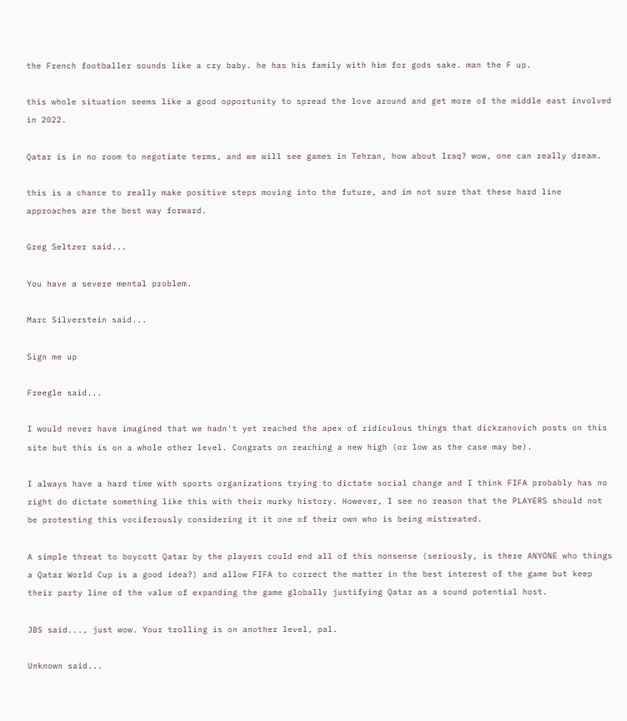the French footballer sounds like a cry baby. he has his family with him for gods sake. man the F up.

this whole situation seems like a good opportunity to spread the love around and get more of the middle east involved in 2022.

Qatar is in no room to negotiate terms, and we will see games in Tehran, how about Iraq? wow, one can really dream.

this is a chance to really make positive steps moving into the future, and im not sure that these hard line approaches are the best way forward.

Greg Seltzer said...

You have a severe mental problem.

Marc Silverstein said...

Sign me up

Freegle said...

I would never have imagined that we hadn't yet reached the apex of ridiculous things that dickranovich posts on this site but this is on a whole other level. Congrats on reaching a new high (or low as the case may be).

I always have a hard time with sports organizations trying to dictate social change and I think FIFA probably has no right do dictate something like this with their murky history. However, I see no reason that the PLAYERS should not be protesting this vociferously considering it it one of their own who is being mistreated.

A simple threat to boycott Qatar by the players could end all of this nonsense (seriously, is there ANYONE who things a Qatar World Cup is a good idea?) and allow FIFA to correct the matter in the best interest of the game but keep their party line of the value of expanding the game globally justifying Qatar as a sound potential host.

JBS said..., just wow. Your trolling is on another level, pal.

Unknown said...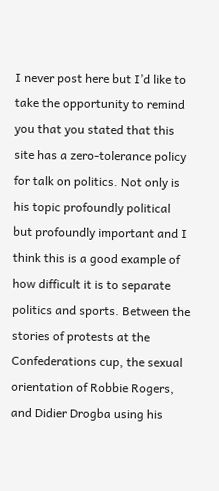I never post here but I’d like to take the opportunity to remind you that you stated that this site has a zero-tolerance policy for talk on politics. Not only is his topic profoundly political but profoundly important and I think this is a good example of how difficult it is to separate politics and sports. Between the stories of protests at the Confederations cup, the sexual orientation of Robbie Rogers, and Didier Drogba using his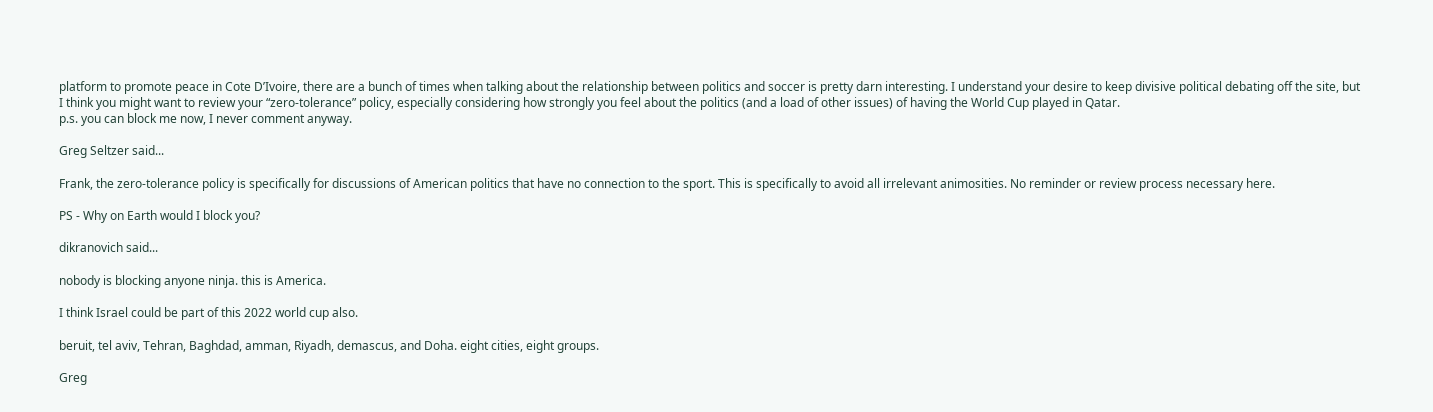platform to promote peace in Cote D’Ivoire, there are a bunch of times when talking about the relationship between politics and soccer is pretty darn interesting. I understand your desire to keep divisive political debating off the site, but I think you might want to review your “zero-tolerance” policy, especially considering how strongly you feel about the politics (and a load of other issues) of having the World Cup played in Qatar.
p.s. you can block me now, I never comment anyway.

Greg Seltzer said...

Frank, the zero-tolerance policy is specifically for discussions of American politics that have no connection to the sport. This is specifically to avoid all irrelevant animosities. No reminder or review process necessary here.

PS - Why on Earth would I block you?

dikranovich said...

nobody is blocking anyone ninja. this is America.

I think Israel could be part of this 2022 world cup also.

beruit, tel aviv, Tehran, Baghdad, amman, Riyadh, demascus, and Doha. eight cities, eight groups.

Greg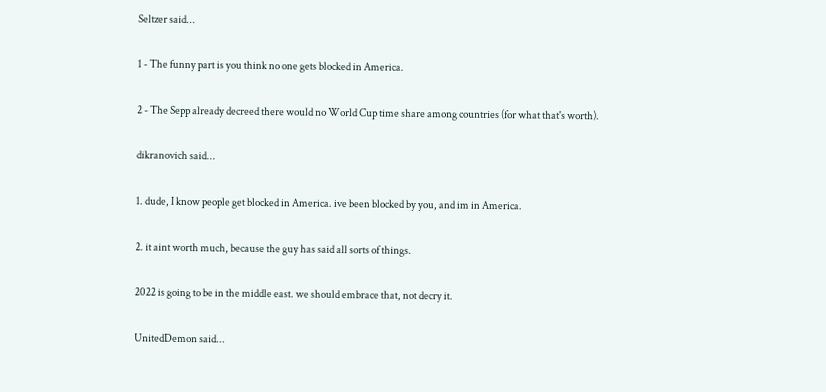Seltzer said...

1 - The funny part is you think no one gets blocked in America.

2 - The Sepp already decreed there would no World Cup time share among countries (for what that's worth).

dikranovich said...

1. dude, I know people get blocked in America. ive been blocked by you, and im in America.

2. it aint worth much, because the guy has said all sorts of things.

2022 is going to be in the middle east. we should embrace that, not decry it.

UnitedDemon said...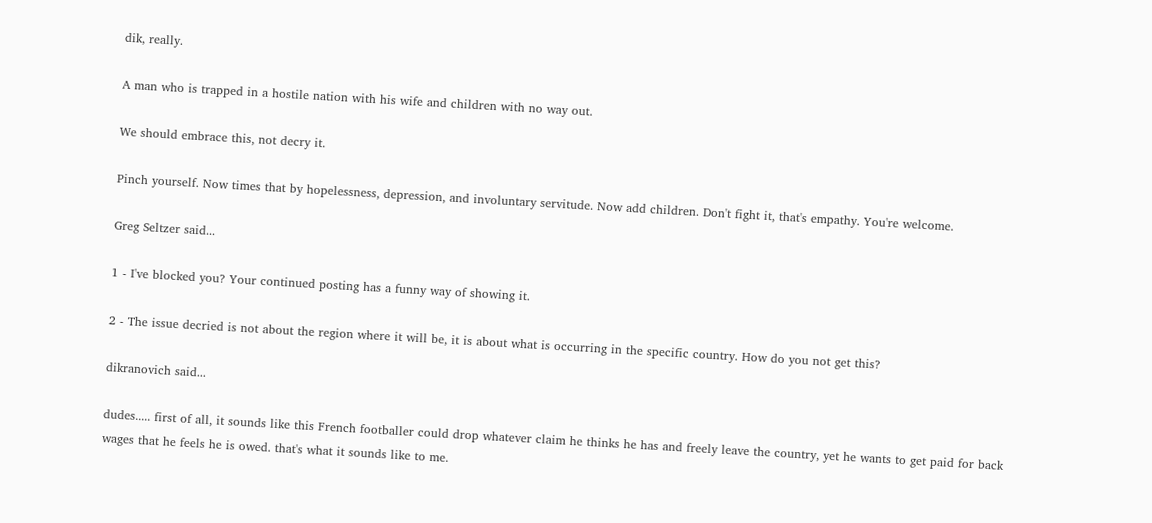dik, really.

A man who is trapped in a hostile nation with his wife and children with no way out.

We should embrace this, not decry it.

Pinch yourself. Now times that by hopelessness, depression, and involuntary servitude. Now add children. Don't fight it, that's empathy. You're welcome.

Greg Seltzer said...

1 - I've blocked you? Your continued posting has a funny way of showing it.

2 - The issue decried is not about the region where it will be, it is about what is occurring in the specific country. How do you not get this?

dikranovich said...

dudes..... first of all, it sounds like this French footballer could drop whatever claim he thinks he has and freely leave the country, yet he wants to get paid for back wages that he feels he is owed. that's what it sounds like to me.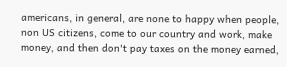americans, in general, are none to happy when people, non US citizens, come to our country and work, make money, and then don't pay taxes on the money earned,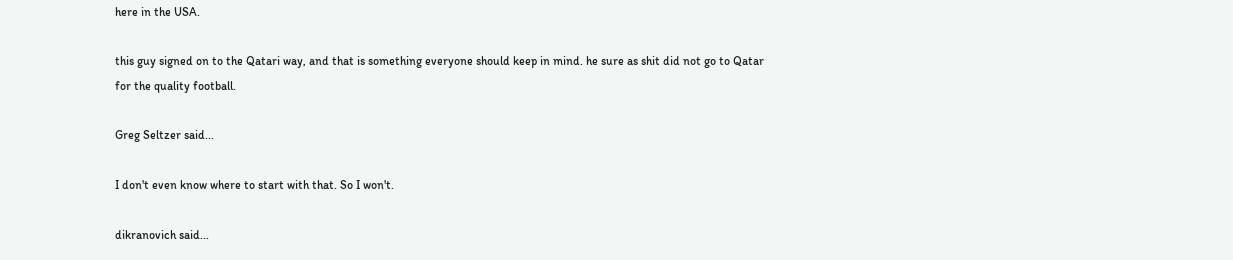here in the USA.

this guy signed on to the Qatari way, and that is something everyone should keep in mind. he sure as shit did not go to Qatar for the quality football.

Greg Seltzer said...

I don't even know where to start with that. So I won't.

dikranovich said...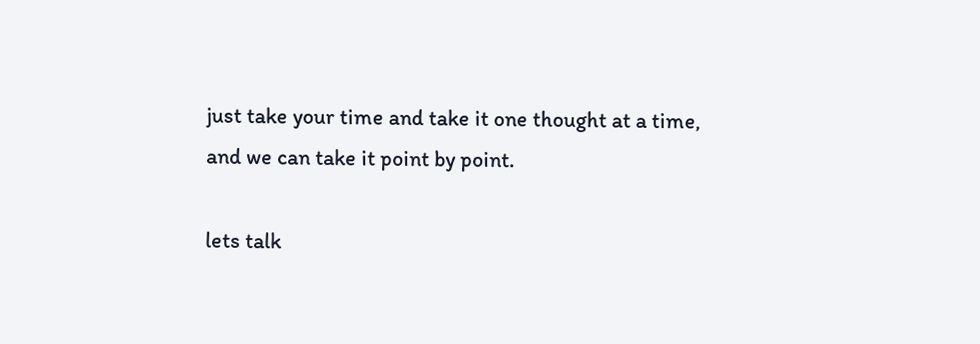just take your time and take it one thought at a time, and we can take it point by point.

lets talk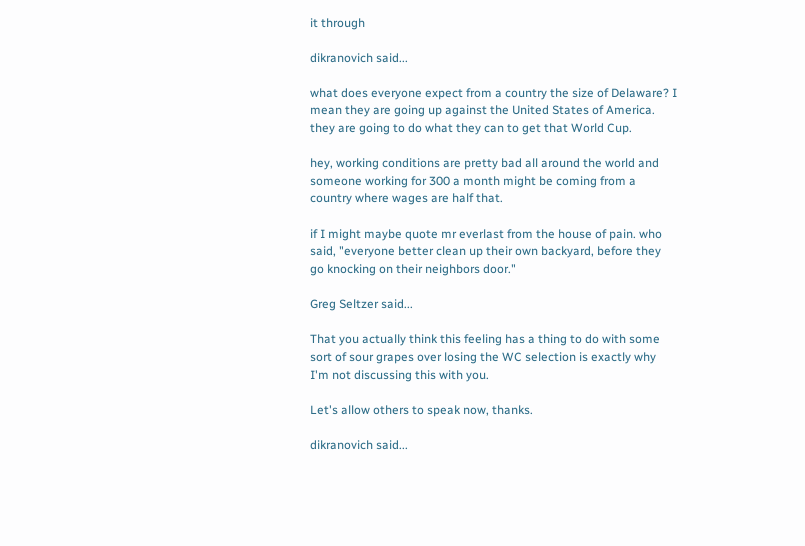it through

dikranovich said...

what does everyone expect from a country the size of Delaware? I mean they are going up against the United States of America. they are going to do what they can to get that World Cup.

hey, working conditions are pretty bad all around the world and someone working for 300 a month might be coming from a country where wages are half that.

if I might maybe quote mr everlast from the house of pain. who said, "everyone better clean up their own backyard, before they go knocking on their neighbors door."

Greg Seltzer said...

That you actually think this feeling has a thing to do with some sort of sour grapes over losing the WC selection is exactly why I'm not discussing this with you.

Let's allow others to speak now, thanks.

dikranovich said...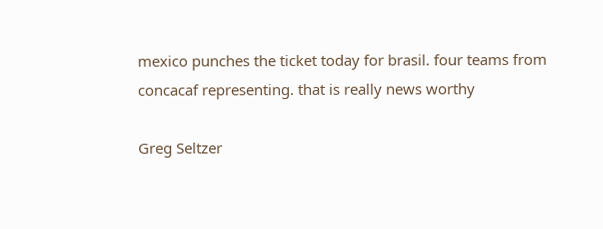mexico punches the ticket today for brasil. four teams from concacaf representing. that is really news worthy

Greg Seltzer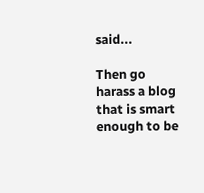said...

Then go harass a blog that is smart enough to be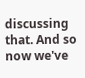discussing that. And so now we've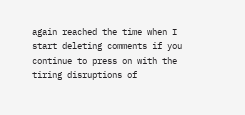again reached the time when I start deleting comments if you continue to press on with the tiring disruptions of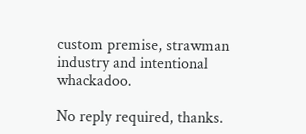custom premise, strawman industry and intentional whackadoo.

No reply required, thanks.